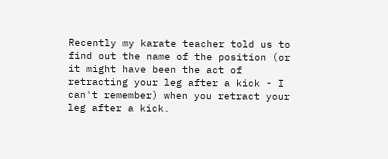Recently my karate teacher told us to find out the name of the position (or it might have been the act of retracting your leg after a kick - I can't remember) when you retract your leg after a kick.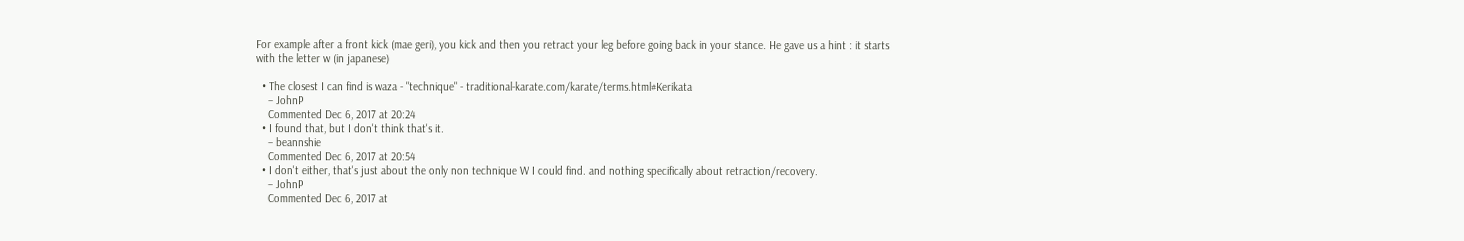For example after a front kick (mae geri), you kick and then you retract your leg before going back in your stance. He gave us a hint : it starts with the letter w (in japanese)

  • The closest I can find is waza - "technique" - traditional-karate.com/karate/terms.html#Kerikata
    – JohnP
    Commented Dec 6, 2017 at 20:24
  • I found that, but I don't think that's it.
    – beannshie
    Commented Dec 6, 2017 at 20:54
  • I don't either, that's just about the only non technique W I could find. and nothing specifically about retraction/recovery.
    – JohnP
    Commented Dec 6, 2017 at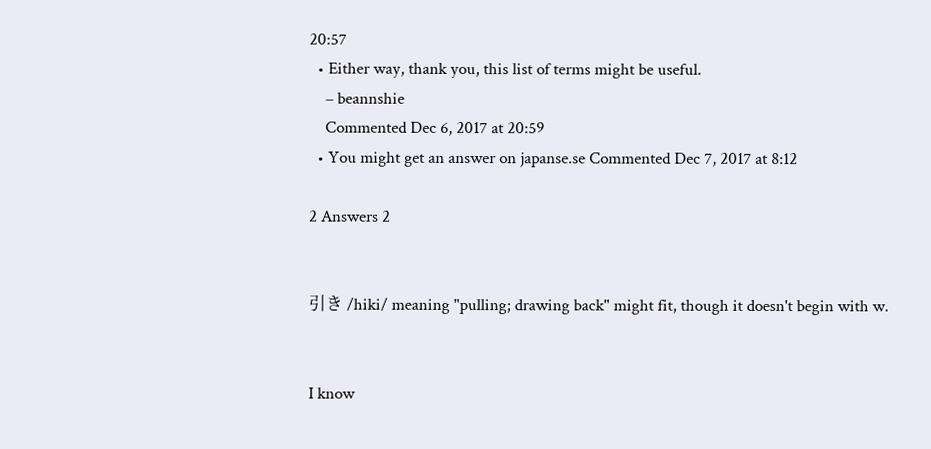20:57
  • Either way, thank you, this list of terms might be useful.
    – beannshie
    Commented Dec 6, 2017 at 20:59
  • You might get an answer on japanse.se Commented Dec 7, 2017 at 8:12

2 Answers 2


引き /hiki/ meaning "pulling; drawing back" might fit, though it doesn't begin with w.


I know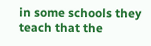in some schools they teach that the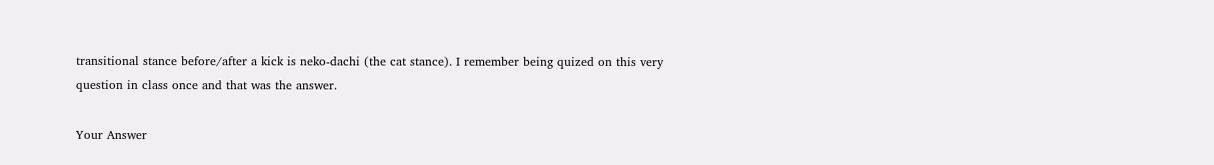transitional stance before/after a kick is neko-dachi (the cat stance). I remember being quized on this very question in class once and that was the answer.

Your Answer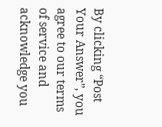By clicking “Post Your Answer”, you agree to our terms of service and acknowledge you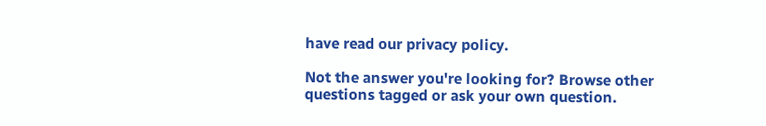have read our privacy policy.

Not the answer you're looking for? Browse other questions tagged or ask your own question.